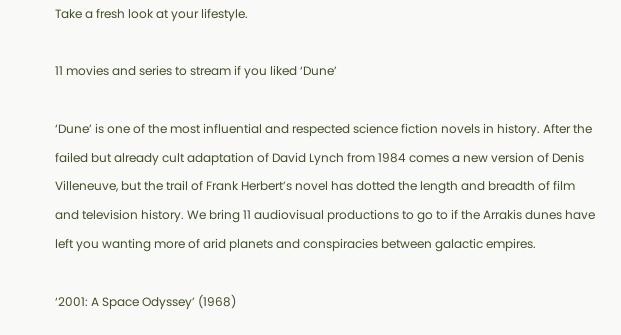Take a fresh look at your lifestyle.

11 movies and series to stream if you liked ‘Dune’

‘Dune’ is one of the most influential and respected science fiction novels in history. After the failed but already cult adaptation of David Lynch from 1984 comes a new version of Denis Villeneuve, but the trail of Frank Herbert’s novel has dotted the length and breadth of film and television history. We bring 11 audiovisual productions to go to if the Arrakis dunes have left you wanting more of arid planets and conspiracies between galactic empires.

‘2001: A Space Odyssey’ (1968)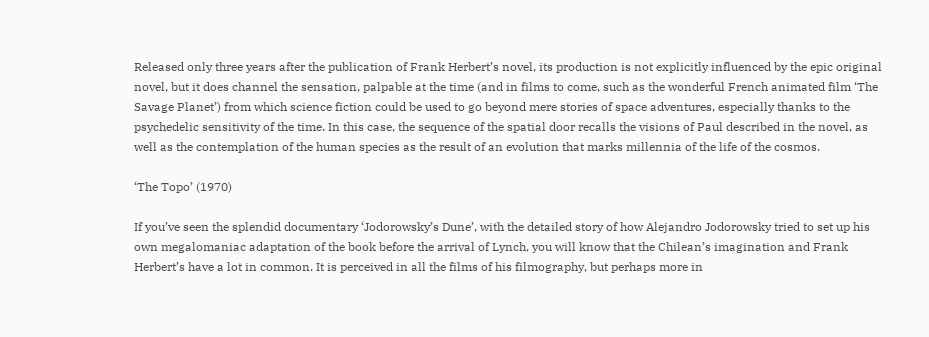Released only three years after the publication of Frank Herbert’s novel, its production is not explicitly influenced by the epic original novel, but it does channel the sensation, palpable at the time (and in films to come, such as the wonderful French animated film ‘The Savage Planet’) from which science fiction could be used to go beyond mere stories of space adventures, especially thanks to the psychedelic sensitivity of the time. In this case, the sequence of the spatial door recalls the visions of Paul described in the novel, as well as the contemplation of the human species as the result of an evolution that marks millennia of the life of the cosmos.

‘The Topo’ (1970)

If you’ve seen the splendid documentary ‘Jodorowsky’s Dune’, with the detailed story of how Alejandro Jodorowsky tried to set up his own megalomaniac adaptation of the book before the arrival of Lynch, you will know that the Chilean’s imagination and Frank Herbert’s have a lot in common. It is perceived in all the films of his filmography, but perhaps more in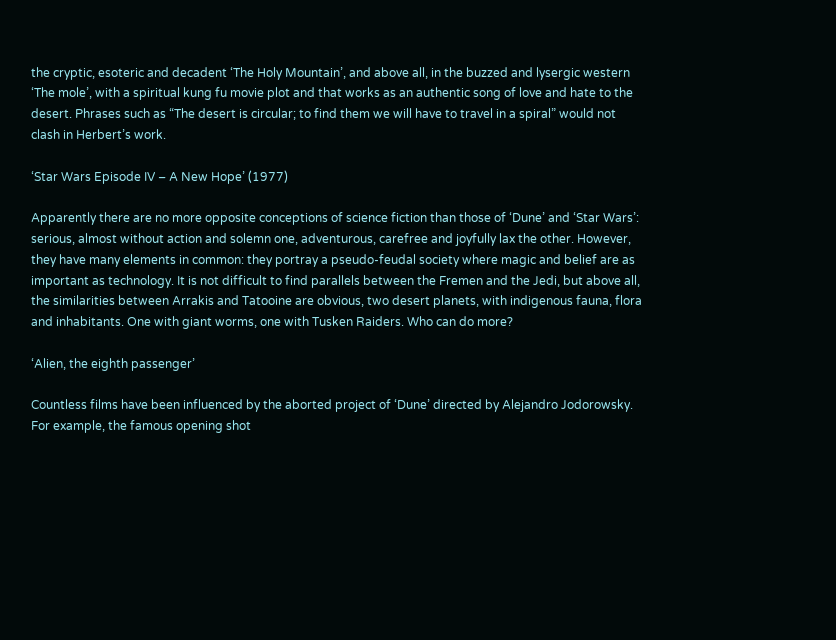the cryptic, esoteric and decadent ‘The Holy Mountain’, and above all, in the buzzed and lysergic western ‘The mole’, with a spiritual kung fu movie plot and that works as an authentic song of love and hate to the desert. Phrases such as “The desert is circular; to find them we will have to travel in a spiral” would not clash in Herbert’s work.

‘Star Wars Episode IV – A New Hope’ (1977)

Apparently there are no more opposite conceptions of science fiction than those of ‘Dune’ and ‘Star Wars’: serious, almost without action and solemn one, adventurous, carefree and joyfully lax the other. However, they have many elements in common: they portray a pseudo-feudal society where magic and belief are as important as technology. It is not difficult to find parallels between the Fremen and the Jedi, but above all, the similarities between Arrakis and Tatooine are obvious, two desert planets, with indigenous fauna, flora and inhabitants. One with giant worms, one with Tusken Raiders. Who can do more?

‘Alien, the eighth passenger’

Countless films have been influenced by the aborted project of ‘Dune’ directed by Alejandro Jodorowsky. For example, the famous opening shot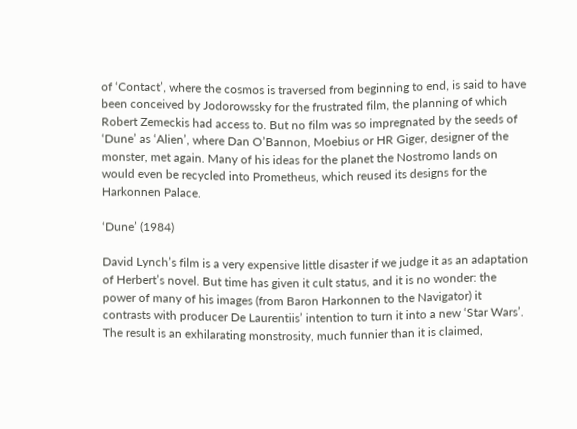of ‘Contact’, where the cosmos is traversed from beginning to end, is said to have been conceived by Jodorowssky for the frustrated film, the planning of which Robert Zemeckis had access to. But no film was so impregnated by the seeds of ‘Dune’ as ‘Alien’, where Dan O’Bannon, Moebius or HR Giger, designer of the monster, met again. Many of his ideas for the planet the Nostromo lands on would even be recycled into Prometheus, which reused its designs for the Harkonnen Palace.

‘Dune’ (1984)

David Lynch’s film is a very expensive little disaster if we judge it as an adaptation of Herbert’s novel. But time has given it cult status, and it is no wonder: the power of many of his images (from Baron Harkonnen to the Navigator) it contrasts with producer De Laurentiis’ intention to turn it into a new ‘Star Wars’. The result is an exhilarating monstrosity, much funnier than it is claimed,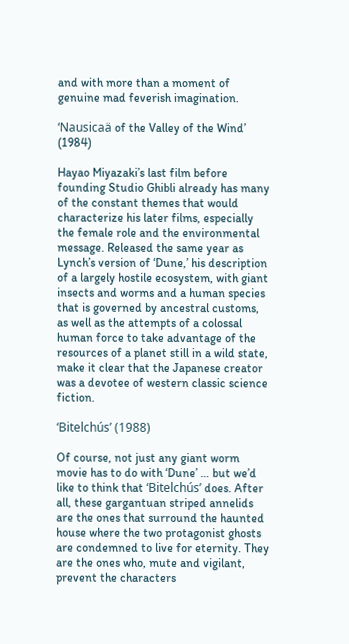and with more than a moment of genuine mad feverish imagination.

‘Nausicaä of the Valley of the Wind’ (1984)

Hayao Miyazaki’s last film before founding Studio Ghibli already has many of the constant themes that would characterize his later films, especially the female role and the environmental message. Released the same year as Lynch’s version of ‘Dune,’ his description of a largely hostile ecosystem, with giant insects and worms and a human species that is governed by ancestral customs, as well as the attempts of a colossal human force to take advantage of the resources of a planet still in a wild state, make it clear that the Japanese creator was a devotee of western classic science fiction.

‘Bitelchús’ (1988)

Of course, not just any giant worm movie has to do with ‘Dune’ … but we’d like to think that ‘Bitelchús’ does. After all, these gargantuan striped annelids are the ones that surround the haunted house where the two protagonist ghosts are condemned to live for eternity. They are the ones who, mute and vigilant, prevent the characters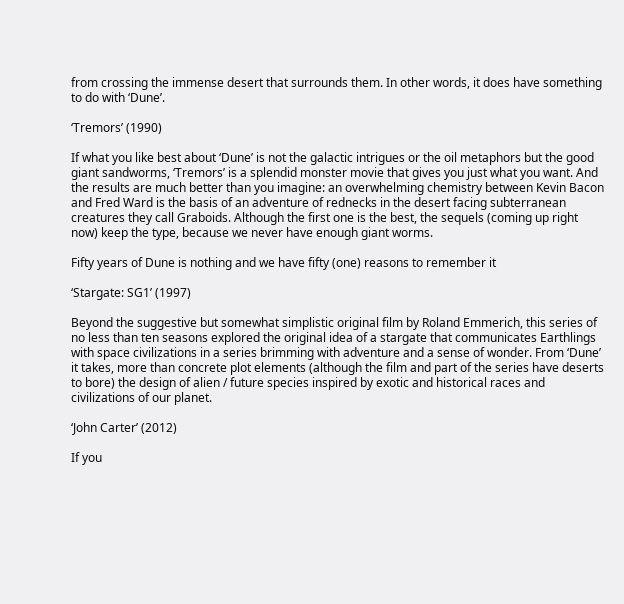from crossing the immense desert that surrounds them. In other words, it does have something to do with ‘Dune’.

‘Tremors’ (1990)

If what you like best about ‘Dune’ is not the galactic intrigues or the oil metaphors but the good giant sandworms, ‘Tremors’ is a splendid monster movie that gives you just what you want. And the results are much better than you imagine: an overwhelming chemistry between Kevin Bacon and Fred Ward is the basis of an adventure of rednecks in the desert facing subterranean creatures they call Graboids. Although the first one is the best, the sequels (coming up right now) keep the type, because we never have enough giant worms.

Fifty years of Dune is nothing and we have fifty (one) reasons to remember it

‘Stargate: SG1’ (1997)

Beyond the suggestive but somewhat simplistic original film by Roland Emmerich, this series of no less than ten seasons explored the original idea of a stargate that communicates Earthlings with space civilizations in a series brimming with adventure and a sense of wonder. From ‘Dune’ it takes, more than concrete plot elements (although the film and part of the series have deserts to bore) the design of alien / future species inspired by exotic and historical races and civilizations of our planet.

‘John Carter’ (2012)

If you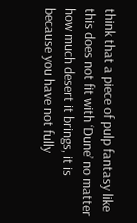think that a piece of pulp fantasy like this does not fit with ‘Dune’ no matter how much desert it brings, it is because you have not fully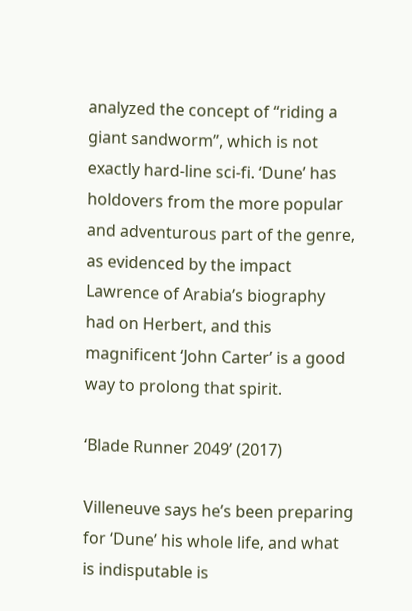analyzed the concept of “riding a giant sandworm”, which is not exactly hard-line sci-fi. ‘Dune’ has holdovers from the more popular and adventurous part of the genre, as evidenced by the impact Lawrence of Arabia’s biography had on Herbert, and this magnificent ‘John Carter’ is a good way to prolong that spirit.

‘Blade Runner 2049’ (2017)

Villeneuve says he’s been preparing for ‘Dune’ his whole life, and what is indisputable is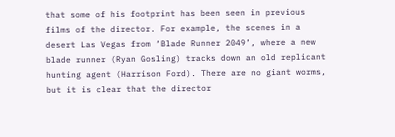that some of his footprint has been seen in previous films of the director. For example, the scenes in a desert Las Vegas from ‘Blade Runner 2049’, where a new blade runner (Ryan Gosling) tracks down an old replicant hunting agent (Harrison Ford). There are no giant worms, but it is clear that the director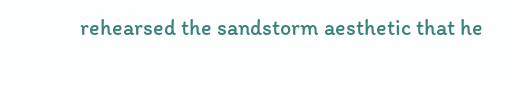rehearsed the sandstorm aesthetic that he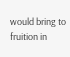would bring to fruition in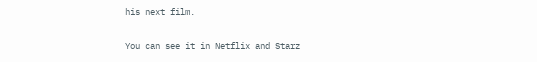his next film.

You can see it in Netflix and Starz